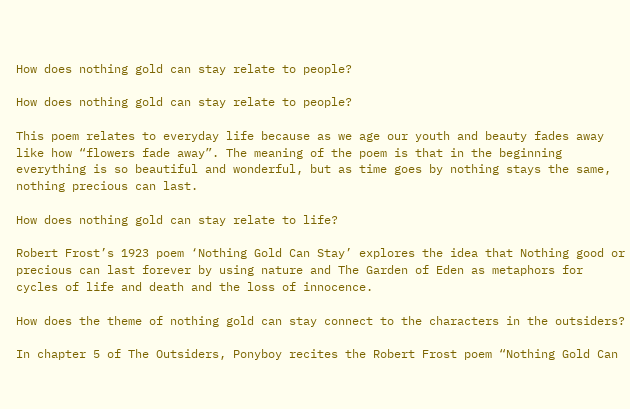How does nothing gold can stay relate to people?

How does nothing gold can stay relate to people?

This poem relates to everyday life because as we age our youth and beauty fades away like how “flowers fade away”. The meaning of the poem is that in the beginning everything is so beautiful and wonderful, but as time goes by nothing stays the same, nothing precious can last.

How does nothing gold can stay relate to life?

Robert Frost’s 1923 poem ‘Nothing Gold Can Stay’ explores the idea that Nothing good or precious can last forever by using nature and The Garden of Eden as metaphors for cycles of life and death and the loss of innocence.

How does the theme of nothing gold can stay connect to the characters in the outsiders?

In chapter 5 of The Outsiders, Ponyboy recites the Robert Frost poem “Nothing Gold Can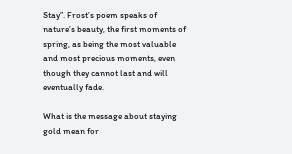Stay”. Frost’s poem speaks of nature’s beauty, the first moments of spring, as being the most valuable and most precious moments, even though they cannot last and will eventually fade.

What is the message about staying gold mean for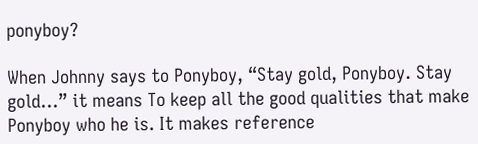ponyboy?

When Johnny says to Ponyboy, “Stay gold, Ponyboy. Stay gold…” it means To keep all the good qualities that make Ponyboy who he is. It makes reference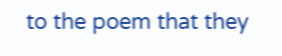to the poem that they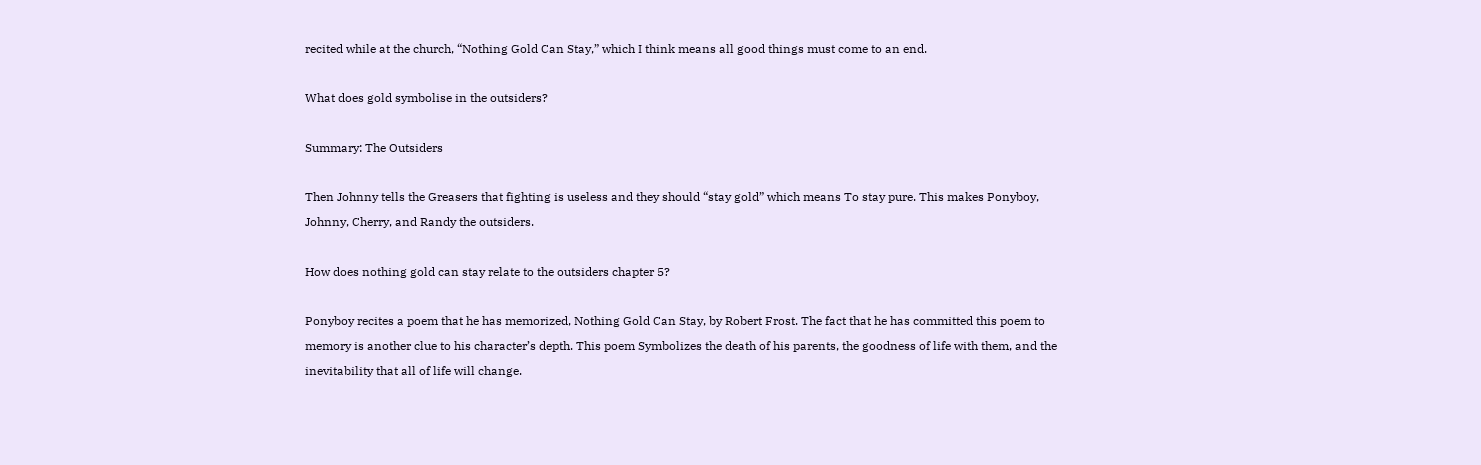recited while at the church, “Nothing Gold Can Stay,” which I think means all good things must come to an end.

What does gold symbolise in the outsiders?

Summary: The Outsiders

Then Johnny tells the Greasers that fighting is useless and they should “stay gold” which means To stay pure. This makes Ponyboy, Johnny, Cherry, and Randy the outsiders.

How does nothing gold can stay relate to the outsiders chapter 5?

Ponyboy recites a poem that he has memorized, Nothing Gold Can Stay, by Robert Frost. The fact that he has committed this poem to memory is another clue to his character’s depth. This poem Symbolizes the death of his parents, the goodness of life with them, and the inevitability that all of life will change.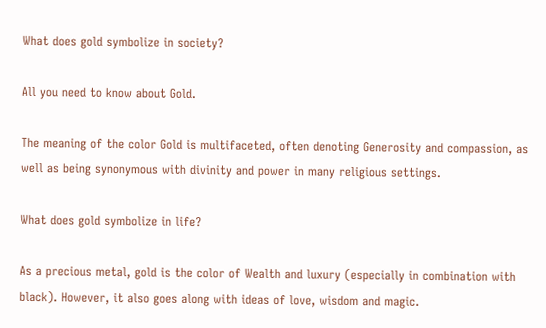What does gold symbolize in society?

All you need to know about Gold.

The meaning of the color Gold is multifaceted, often denoting Generosity and compassion, as well as being synonymous with divinity and power in many religious settings.

What does gold symbolize in life?

As a precious metal, gold is the color of Wealth and luxury (especially in combination with black). However, it also goes along with ideas of love, wisdom and magic.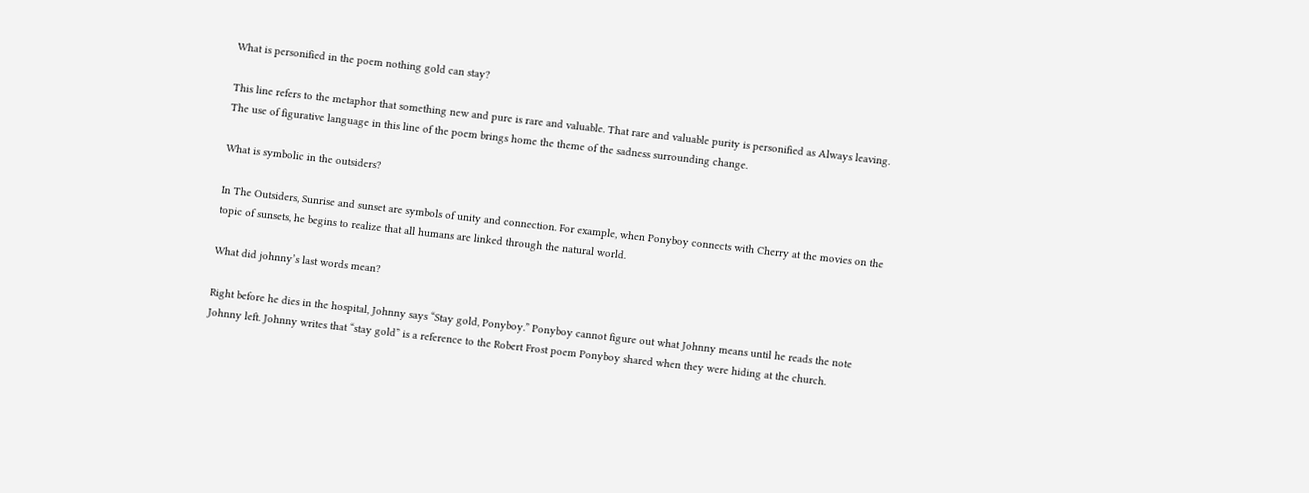What is personified in the poem nothing gold can stay?

This line refers to the metaphor that something new and pure is rare and valuable. That rare and valuable purity is personified as Always leaving. The use of figurative language in this line of the poem brings home the theme of the sadness surrounding change.

What is symbolic in the outsiders?

In The Outsiders, Sunrise and sunset are symbols of unity and connection. For example, when Ponyboy connects with Cherry at the movies on the topic of sunsets, he begins to realize that all humans are linked through the natural world.

What did johnny’s last words mean?

Right before he dies in the hospital, Johnny says “Stay gold, Ponyboy.” Ponyboy cannot figure out what Johnny means until he reads the note Johnny left. Johnny writes that “stay gold” is a reference to the Robert Frost poem Ponyboy shared when they were hiding at the church.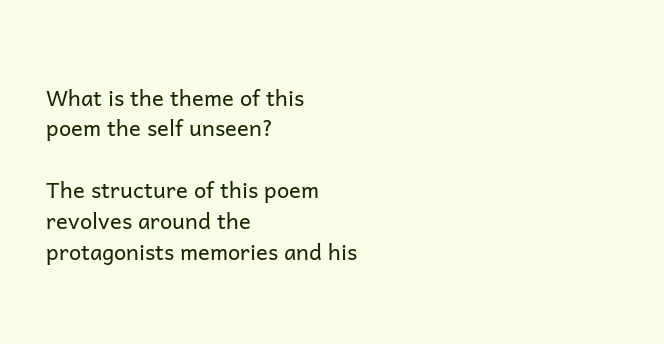What is the theme of this poem the self unseen?

The structure of this poem revolves around the protagonists memories and his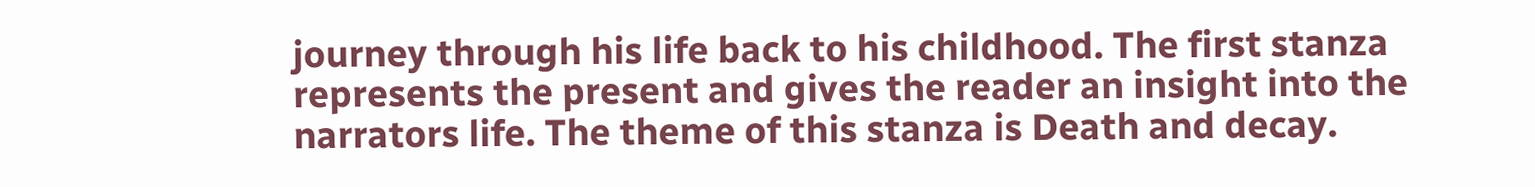journey through his life back to his childhood. The first stanza represents the present and gives the reader an insight into the narrators life. The theme of this stanza is Death and decay.